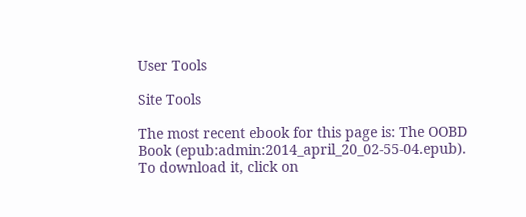User Tools

Site Tools

The most recent ebook for this page is: The OOBD Book (epub:admin:2014_april_20_02-55-04.epub).
To download it, click on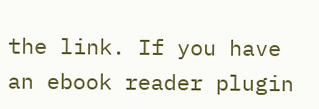the link. If you have an ebook reader plugin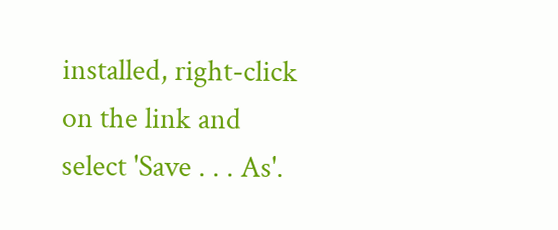installed, right-click on the link and select 'Save . . . As'.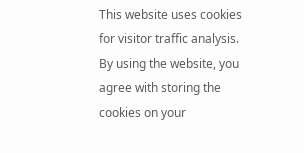This website uses cookies for visitor traffic analysis. By using the website, you agree with storing the cookies on your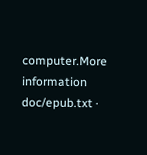computer.More information
doc/epub.txt ·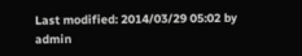Last modified: 2014/03/29 05:02 by admin